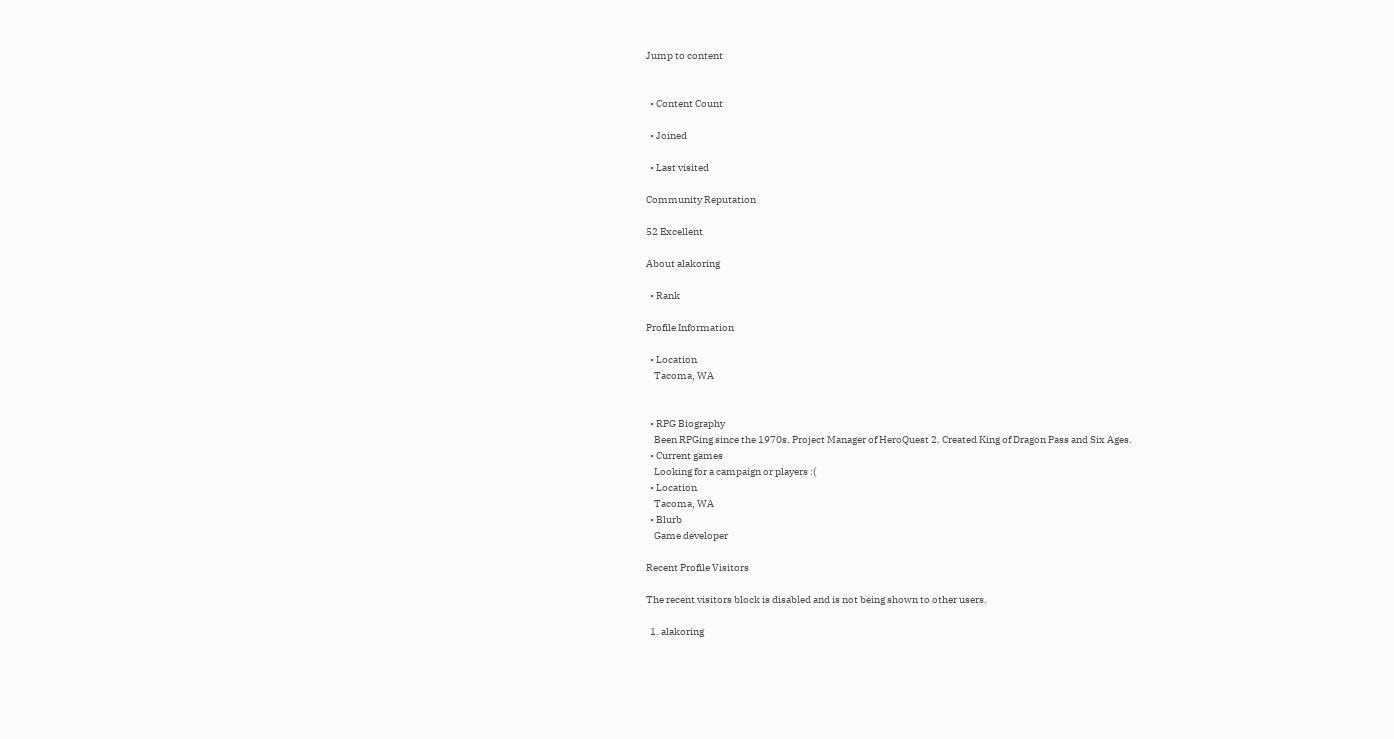Jump to content


  • Content Count

  • Joined

  • Last visited

Community Reputation

52 Excellent

About alakoring

  • Rank

Profile Information

  • Location
    Tacoma, WA


  • RPG Biography
    Been RPGing since the 1970s. Project Manager of HeroQuest 2. Created King of Dragon Pass and Six Ages.
  • Current games
    Looking for a campaign or players :(
  • Location
    Tacoma, WA
  • Blurb
    Game developer

Recent Profile Visitors

The recent visitors block is disabled and is not being shown to other users.

  1. alakoring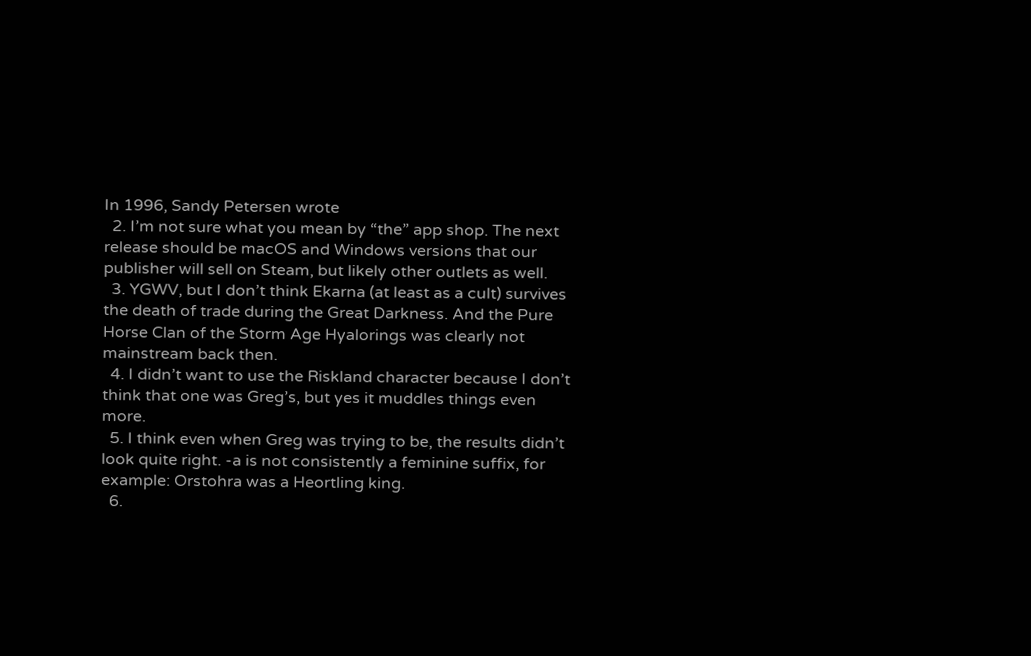In 1996, Sandy Petersen wrote
  2. I’m not sure what you mean by “the” app shop. The next release should be macOS and Windows versions that our publisher will sell on Steam, but likely other outlets as well.
  3. YGWV, but I don’t think Ekarna (at least as a cult) survives the death of trade during the Great Darkness. And the Pure Horse Clan of the Storm Age Hyalorings was clearly not mainstream back then.
  4. I didn’t want to use the Riskland character because I don’t think that one was Greg’s, but yes it muddles things even more.
  5. I think even when Greg was trying to be, the results didn’t look quite right. -a is not consistently a feminine suffix, for example: Orstohra was a Heortling king.
  6.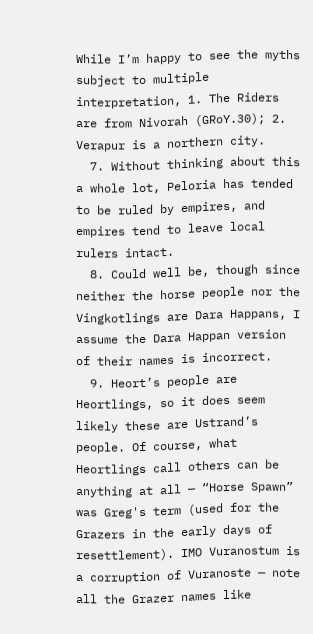While I’m happy to see the myths subject to multiple interpretation, 1. The Riders are from Nivorah (GRoY.30); 2. Verapur is a northern city.
  7. Without thinking about this a whole lot, Peloria has tended to be ruled by empires, and empires tend to leave local rulers intact.
  8. Could well be, though since neither the horse people nor the Vingkotlings are Dara Happans, I assume the Dara Happan version of their names is incorrect.
  9. Heort’s people are Heortlings, so it does seem likely these are Ustrand’s people. Of course, what Heortlings call others can be anything at all — “Horse Spawn” was Greg's term (used for the Grazers in the early days of resettlement). IMO Vuranostum is a corruption of Vuranoste — note all the Grazer names like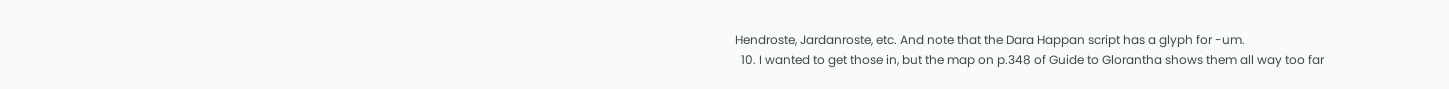Hendroste, Jardanroste, etc. And note that the Dara Happan script has a glyph for -um.
  10. I wanted to get those in, but the map on p.348 of Guide to Glorantha shows them all way too far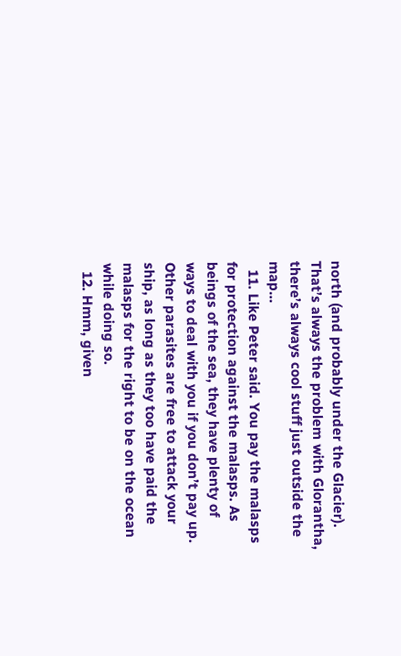north (and probably under the Glacier). That’s always the problem with Glorantha, there’s always cool stuff just outside the map…
  11. Like Peter said. You pay the malasps for protection against the malasps. As beings of the sea, they have plenty of ways to deal with you if you don’t pay up. Other parasites are free to attack your ship, as long as they too have paid the malasps for the right to be on the ocean while doing so.
  12. Hmm, given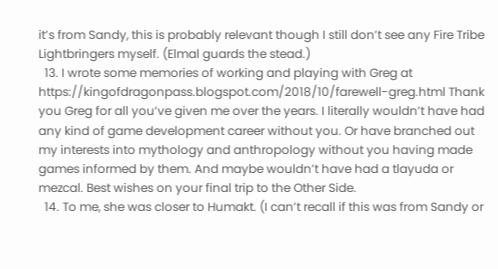it’s from Sandy, this is probably relevant though I still don’t see any Fire Tribe Lightbringers myself. (Elmal guards the stead.)
  13. I wrote some memories of working and playing with Greg at https://kingofdragonpass.blogspot.com/2018/10/farewell-greg.html Thank you Greg for all you’ve given me over the years. I literally wouldn’t have had any kind of game development career without you. Or have branched out my interests into mythology and anthropology without you having made games informed by them. And maybe wouldn’t have had a tlayuda or mezcal. Best wishes on your final trip to the Other Side.
  14. To me, she was closer to Humakt. (I can’t recall if this was from Sandy or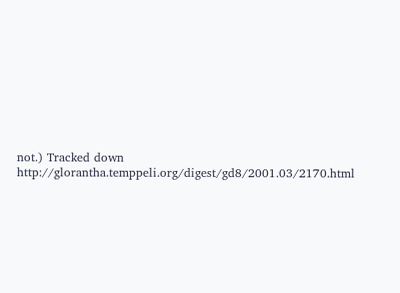not.) Tracked down http://glorantha.temppeli.org/digest/gd8/2001.03/2170.html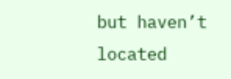but haven’t located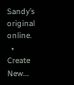Sandy’s original online.
  • Create New...